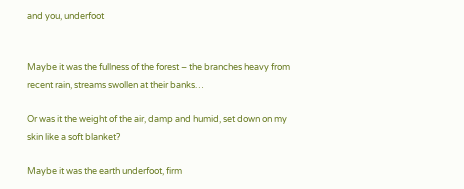and you, underfoot


Maybe it was the fullness of the forest – the branches heavy from recent rain, streams swollen at their banks…

Or was it the weight of the air, damp and humid, set down on my skin like a soft blanket?

Maybe it was the earth underfoot, firm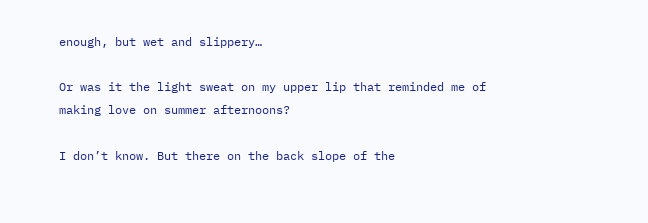enough, but wet and slippery…

Or was it the light sweat on my upper lip that reminded me of making love on summer afternoons?

I don’t know. But there on the back slope of the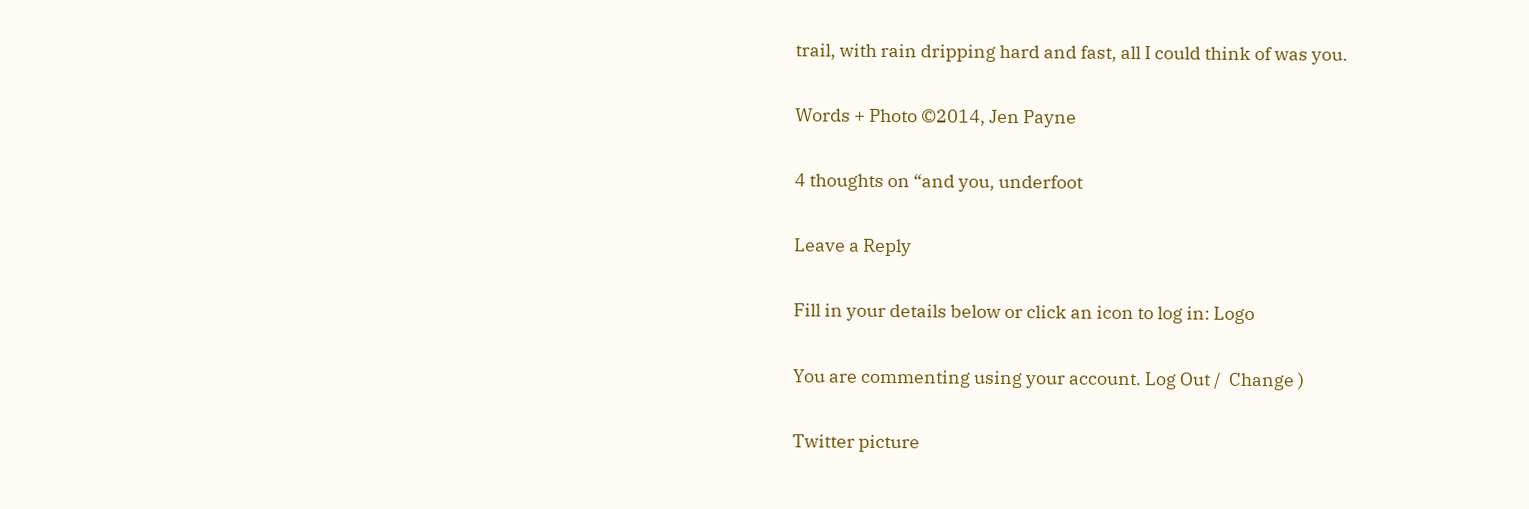trail, with rain dripping hard and fast, all I could think of was you.

Words + Photo ©2014, Jen Payne

4 thoughts on “and you, underfoot

Leave a Reply

Fill in your details below or click an icon to log in: Logo

You are commenting using your account. Log Out /  Change )

Twitter picture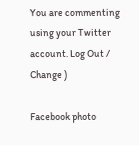You are commenting using your Twitter account. Log Out /  Change )

Facebook photo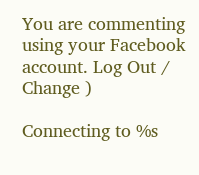You are commenting using your Facebook account. Log Out /  Change )

Connecting to %s